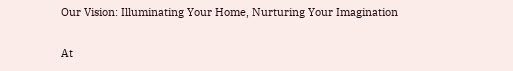Our Vision: Illuminating Your Home, Nurturing Your Imagination

At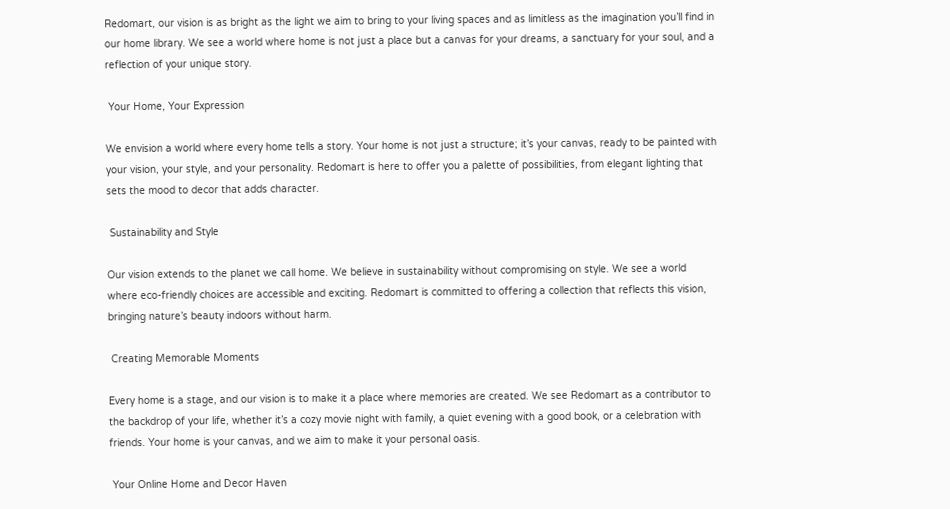Redomart, our vision is as bright as the light we aim to bring to your living spaces and as limitless as the imagination you’ll find in our home library. We see a world where home is not just a place but a canvas for your dreams, a sanctuary for your soul, and a reflection of your unique story.

 Your Home, Your Expression

We envision a world where every home tells a story. Your home is not just a structure; it’s your canvas, ready to be painted with your vision, your style, and your personality. Redomart is here to offer you a palette of possibilities, from elegant lighting that sets the mood to decor that adds character.

 Sustainability and Style

Our vision extends to the planet we call home. We believe in sustainability without compromising on style. We see a world where eco-friendly choices are accessible and exciting. Redomart is committed to offering a collection that reflects this vision, bringing nature’s beauty indoors without harm.

 Creating Memorable Moments

Every home is a stage, and our vision is to make it a place where memories are created. We see Redomart as a contributor to the backdrop of your life, whether it’s a cozy movie night with family, a quiet evening with a good book, or a celebration with friends. Your home is your canvas, and we aim to make it your personal oasis.

 Your Online Home and Decor Haven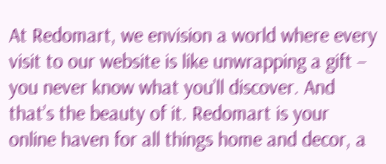At Redomart, we envision a world where every visit to our website is like unwrapping a gift – you never know what you’ll discover. And that’s the beauty of it. Redomart is your online haven for all things home and decor, a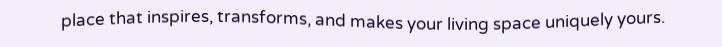place that inspires, transforms, and makes your living space uniquely yours.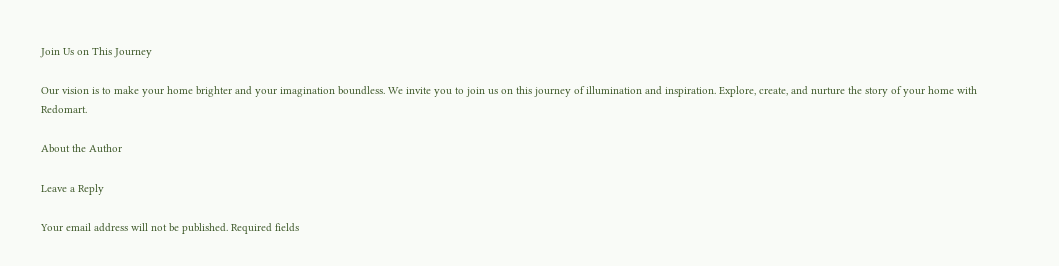Join Us on This Journey

Our vision is to make your home brighter and your imagination boundless. We invite you to join us on this journey of illumination and inspiration. Explore, create, and nurture the story of your home with Redomart.

About the Author

Leave a Reply

Your email address will not be published. Required fields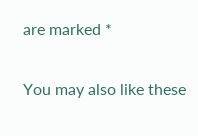are marked *

You may also like these